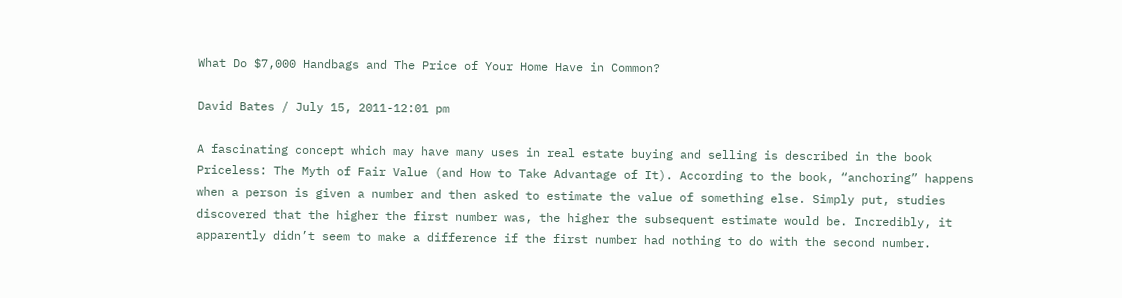What Do $7,000 Handbags and The Price of Your Home Have in Common?

David Bates / July 15, 2011-12:01 pm

A fascinating concept which may have many uses in real estate buying and selling is described in the book Priceless: The Myth of Fair Value (and How to Take Advantage of It). According to the book, “anchoring” happens when a person is given a number and then asked to estimate the value of something else. Simply put, studies discovered that the higher the first number was, the higher the subsequent estimate would be. Incredibly, it apparently didn’t seem to make a difference if the first number had nothing to do with the second number.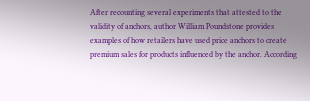After recounting several experiments that attested to the validity of anchors, author William Poundstone provides examples of how retailers have used price anchors to create premium sales for products influenced by the anchor. According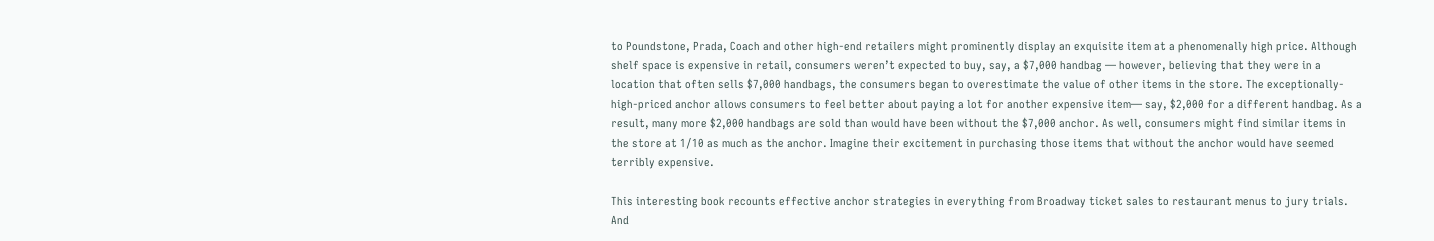to Poundstone, Prada, Coach and other high-end retailers might prominently display an exquisite item at a phenomenally high price. Although shelf space is expensive in retail, consumers weren’t expected to buy, say, a $7,000 handbag — however, believing that they were in a location that often sells $7,000 handbags, the consumers began to overestimate the value of other items in the store. The exceptionally-high-priced anchor allows consumers to feel better about paying a lot for another expensive item— say, $2,000 for a different handbag. As a result, many more $2,000 handbags are sold than would have been without the $7,000 anchor. As well, consumers might find similar items in the store at 1/10 as much as the anchor. Imagine their excitement in purchasing those items that without the anchor would have seemed terribly expensive.

This interesting book recounts effective anchor strategies in everything from Broadway ticket sales to restaurant menus to jury trials. And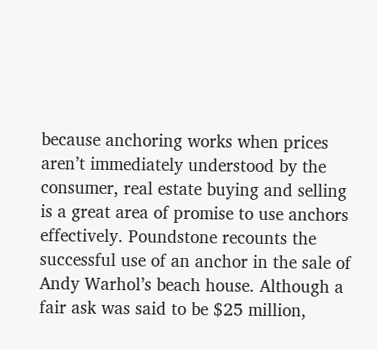because anchoring works when prices aren’t immediately understood by the consumer, real estate buying and selling is a great area of promise to use anchors effectively. Poundstone recounts the successful use of an anchor in the sale of Andy Warhol’s beach house. Although a fair ask was said to be $25 million,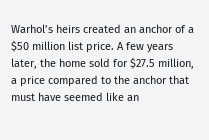Warhol’s heirs created an anchor of a $50 million list price. A few years later, the home sold for $27.5 million, a price compared to the anchor that must have seemed like an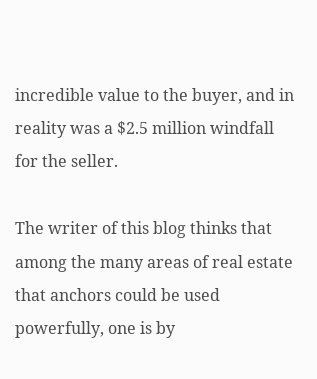incredible value to the buyer, and in reality was a $2.5 million windfall for the seller.

The writer of this blog thinks that among the many areas of real estate that anchors could be used powerfully, one is by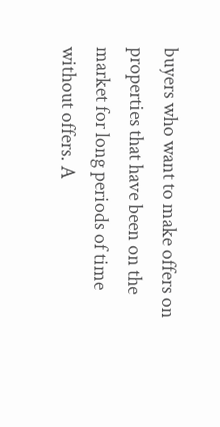buyers who want to make offers on properties that have been on the market for long periods of time without offers. A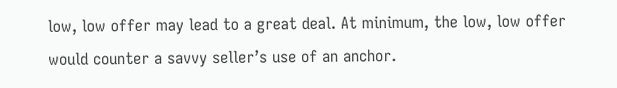low, low offer may lead to a great deal. At minimum, the low, low offer would counter a savvy seller’s use of an anchor.